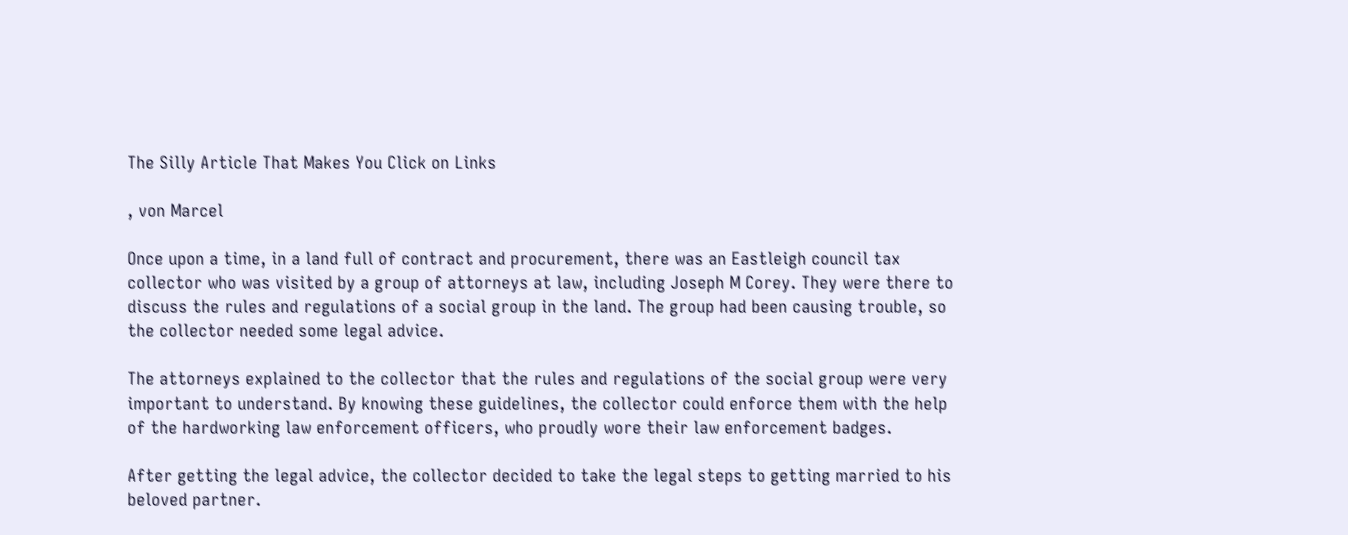The Silly Article That Makes You Click on Links

, von Marcel

Once upon a time, in a land full of contract and procurement, there was an Eastleigh council tax collector who was visited by a group of attorneys at law, including Joseph M Corey. They were there to discuss the rules and regulations of a social group in the land. The group had been causing trouble, so the collector needed some legal advice.

The attorneys explained to the collector that the rules and regulations of the social group were very important to understand. By knowing these guidelines, the collector could enforce them with the help of the hardworking law enforcement officers, who proudly wore their law enforcement badges.

After getting the legal advice, the collector decided to take the legal steps to getting married to his beloved partner.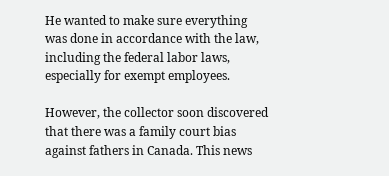He wanted to make sure everything was done in accordance with the law, including the federal labor laws, especially for exempt employees.

However, the collector soon discovered that there was a family court bias against fathers in Canada. This news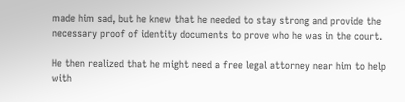made him sad, but he knew that he needed to stay strong and provide the necessary proof of identity documents to prove who he was in the court.

He then realized that he might need a free legal attorney near him to help with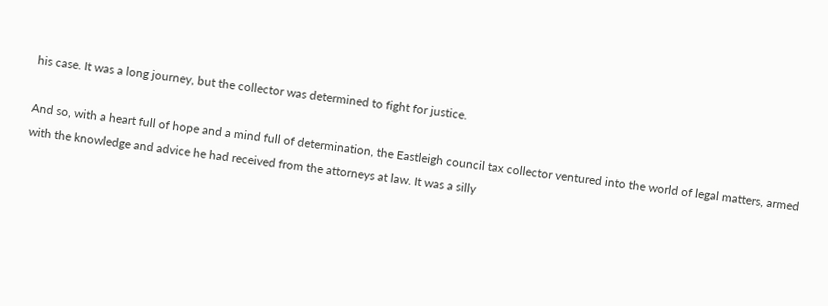his case. It was a long journey, but the collector was determined to fight for justice.

And so, with a heart full of hope and a mind full of determination, the Eastleigh council tax collector ventured into the world of legal matters, armed with the knowledge and advice he had received from the attorneys at law. It was a silly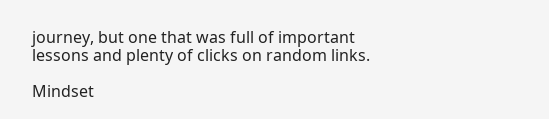journey, but one that was full of important lessons and plenty of clicks on random links.

Mindset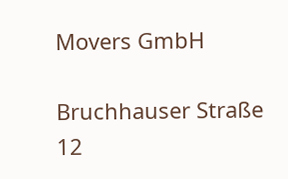Movers GmbH

Bruchhauser Straße 12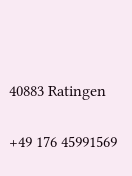40883 Ratingen

+49 176 45991569